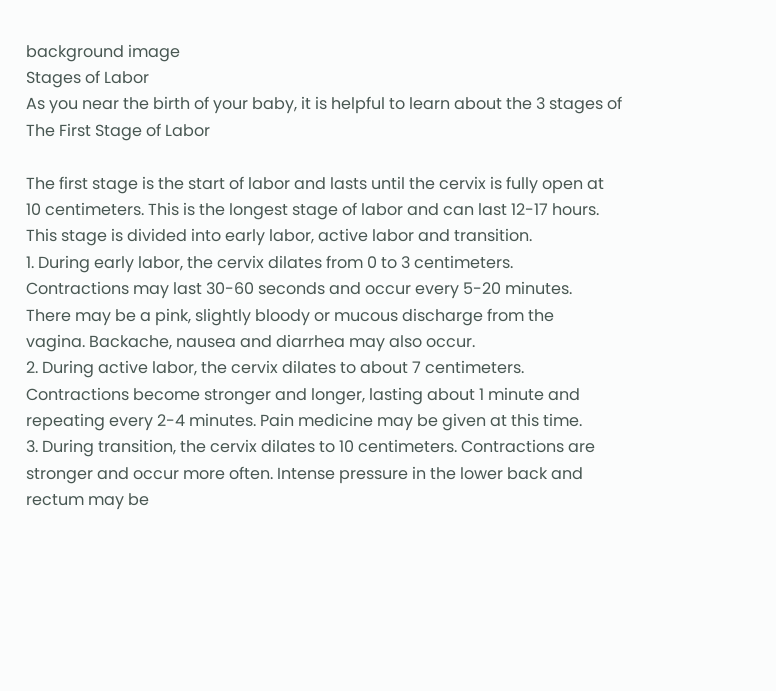background image
Stages of Labor
As you near the birth of your baby, it is helpful to learn about the 3 stages of
The First Stage of Labor

The first stage is the start of labor and lasts until the cervix is fully open at
10 centimeters. This is the longest stage of labor and can last 12-17 hours.
This stage is divided into early labor, active labor and transition.
1. During early labor, the cervix dilates from 0 to 3 centimeters.
Contractions may last 30-60 seconds and occur every 5-20 minutes.
There may be a pink, slightly bloody or mucous discharge from the
vagina. Backache, nausea and diarrhea may also occur.
2. During active labor, the cervix dilates to about 7 centimeters.
Contractions become stronger and longer, lasting about 1 minute and
repeating every 2-4 minutes. Pain medicine may be given at this time.
3. During transition, the cervix dilates to 10 centimeters. Contractions are
stronger and occur more often. Intense pressure in the lower back and
rectum may be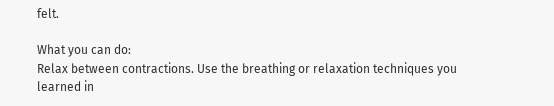felt.

What you can do:
Relax between contractions. Use the breathing or relaxation techniques you
learned in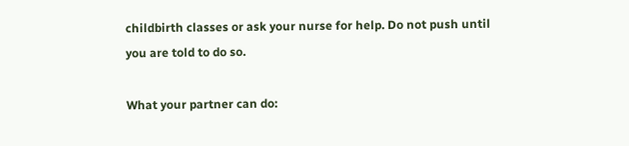childbirth classes or ask your nurse for help. Do not push until
you are told to do so.

What your partner can do: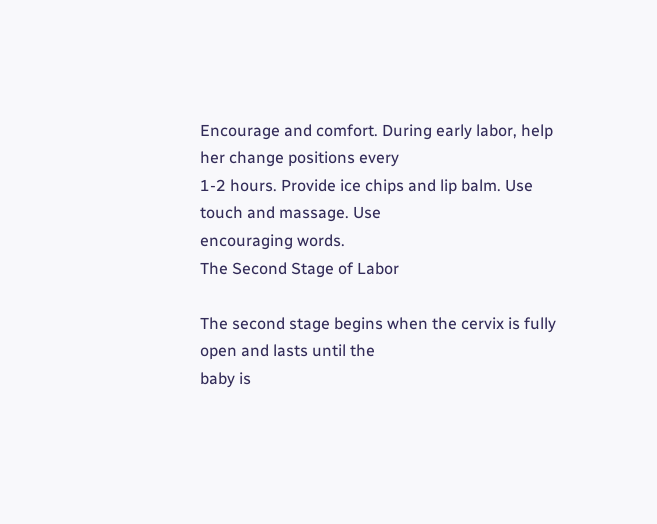Encourage and comfort. During early labor, help her change positions every
1-2 hours. Provide ice chips and lip balm. Use touch and massage. Use
encouraging words.
The Second Stage of Labor

The second stage begins when the cervix is fully open and lasts until the
baby is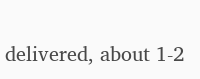delivered, about 1-2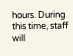hours. During this time, staff will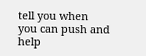tell you when
you can push and help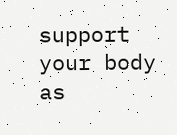support your body as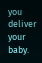you deliver your baby.